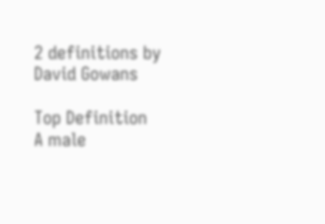2 definitions by David Gowans

Top Definition
A male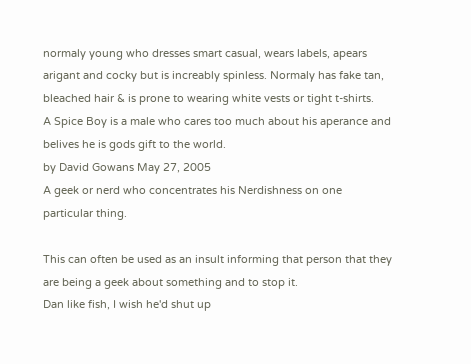normaly young who dresses smart casual, wears labels, apears arigant and cocky but is increably spinless. Normaly has fake tan, bleached hair & is prone to wearing white vests or tight t-shirts.
A Spice Boy is a male who cares too much about his aperance and belives he is gods gift to the world.
by David Gowans May 27, 2005
A geek or nerd who concentrates his Nerdishness on one particular thing.

This can often be used as an insult informing that person that they are being a geek about something and to stop it.
Dan like fish, I wish he'd shut up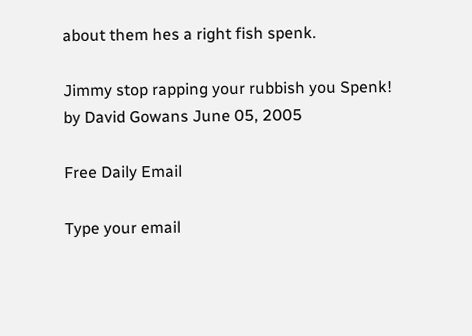about them hes a right fish spenk.

Jimmy stop rapping your rubbish you Spenk!
by David Gowans June 05, 2005

Free Daily Email

Type your email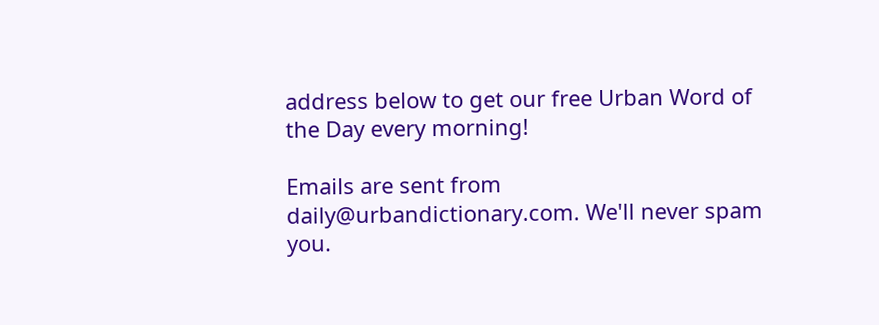address below to get our free Urban Word of the Day every morning!

Emails are sent from daily@urbandictionary.com. We'll never spam you.